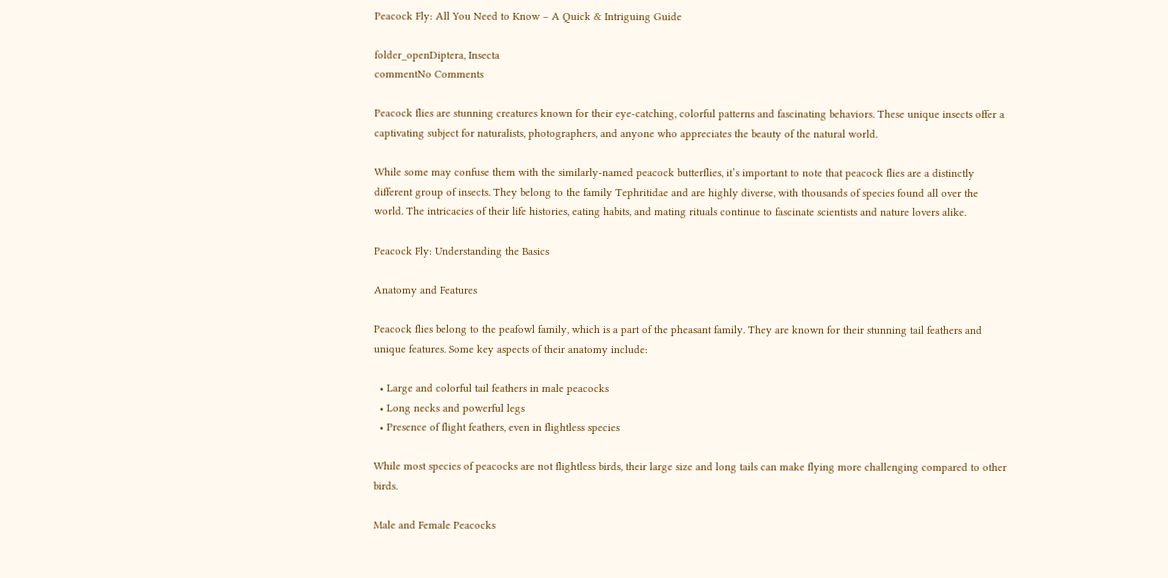Peacock Fly: All You Need to Know – A Quick & Intriguing Guide

folder_openDiptera, Insecta
commentNo Comments

Peacock flies are stunning creatures known for their eye-catching, colorful patterns and fascinating behaviors. These unique insects offer a captivating subject for naturalists, photographers, and anyone who appreciates the beauty of the natural world.

While some may confuse them with the similarly-named peacock butterflies, it’s important to note that peacock flies are a distinctly different group of insects. They belong to the family Tephritidae and are highly diverse, with thousands of species found all over the world. The intricacies of their life histories, eating habits, and mating rituals continue to fascinate scientists and nature lovers alike.

Peacock Fly: Understanding the Basics

Anatomy and Features

Peacock flies belong to the peafowl family, which is a part of the pheasant family. They are known for their stunning tail feathers and unique features. Some key aspects of their anatomy include:

  • Large and colorful tail feathers in male peacocks
  • Long necks and powerful legs
  • Presence of flight feathers, even in flightless species

While most species of peacocks are not flightless birds, their large size and long tails can make flying more challenging compared to other birds.

Male and Female Peacocks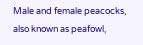Male and female peacocks, also known as peafowl,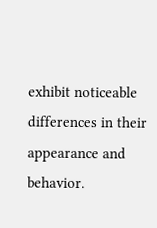exhibit noticeable differences in their appearance and behavior.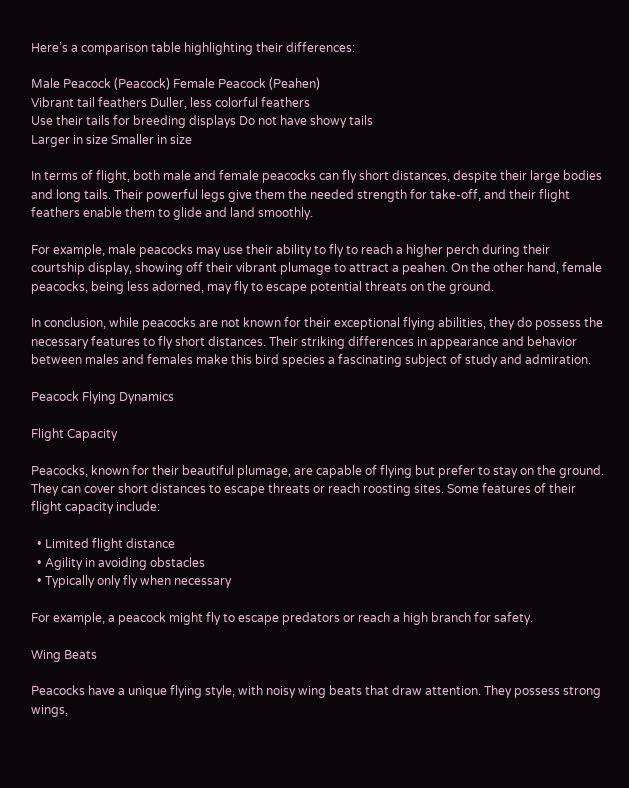Here’s a comparison table highlighting their differences:

Male Peacock (Peacock) Female Peacock (Peahen)
Vibrant tail feathers Duller, less colorful feathers
Use their tails for breeding displays Do not have showy tails
Larger in size Smaller in size

In terms of flight, both male and female peacocks can fly short distances, despite their large bodies and long tails. Their powerful legs give them the needed strength for take-off, and their flight feathers enable them to glide and land smoothly.

For example, male peacocks may use their ability to fly to reach a higher perch during their courtship display, showing off their vibrant plumage to attract a peahen. On the other hand, female peacocks, being less adorned, may fly to escape potential threats on the ground.

In conclusion, while peacocks are not known for their exceptional flying abilities, they do possess the necessary features to fly short distances. Their striking differences in appearance and behavior between males and females make this bird species a fascinating subject of study and admiration.

Peacock Flying Dynamics

Flight Capacity

Peacocks, known for their beautiful plumage, are capable of flying but prefer to stay on the ground. They can cover short distances to escape threats or reach roosting sites. Some features of their flight capacity include:

  • Limited flight distance
  • Agility in avoiding obstacles
  • Typically only fly when necessary

For example, a peacock might fly to escape predators or reach a high branch for safety.

Wing Beats

Peacocks have a unique flying style, with noisy wing beats that draw attention. They possess strong wings,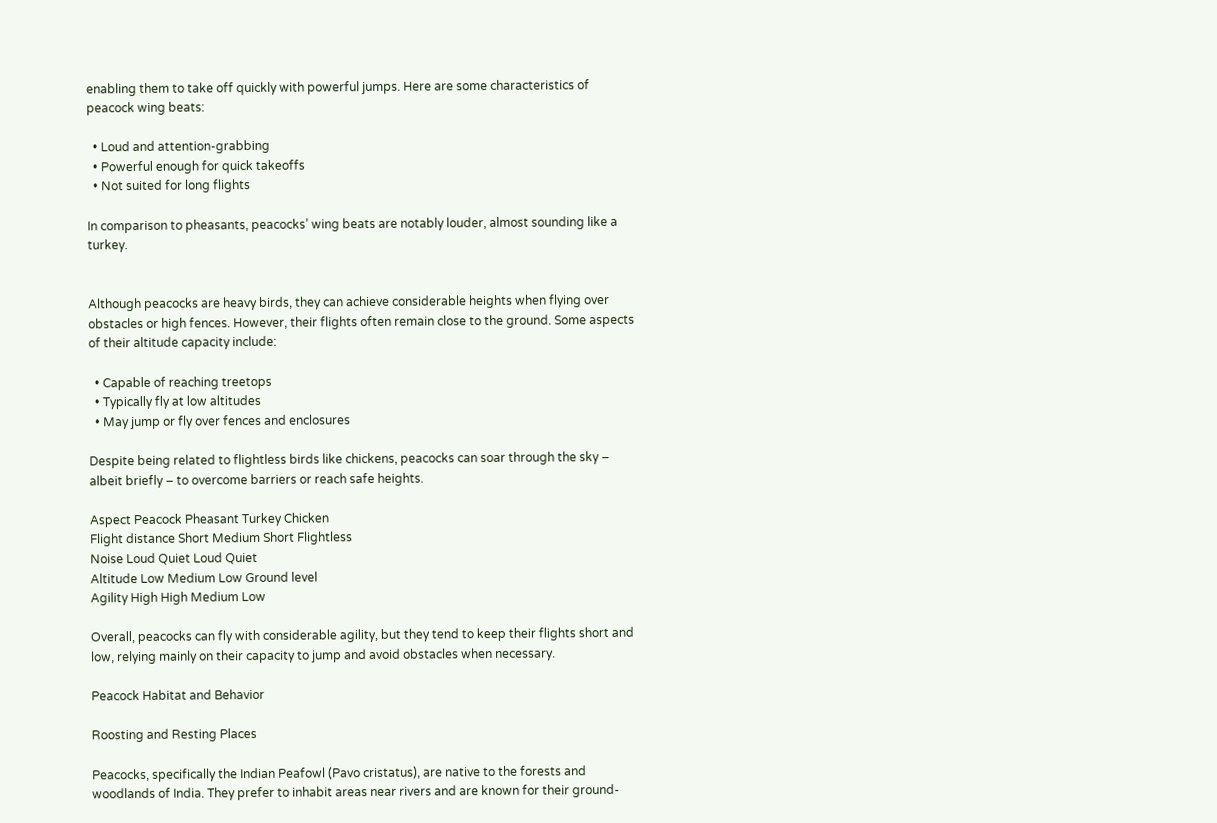enabling them to take off quickly with powerful jumps. Here are some characteristics of peacock wing beats:

  • Loud and attention-grabbing
  • Powerful enough for quick takeoffs
  • Not suited for long flights

In comparison to pheasants, peacocks’ wing beats are notably louder, almost sounding like a turkey.


Although peacocks are heavy birds, they can achieve considerable heights when flying over obstacles or high fences. However, their flights often remain close to the ground. Some aspects of their altitude capacity include:

  • Capable of reaching treetops
  • Typically fly at low altitudes
  • May jump or fly over fences and enclosures

Despite being related to flightless birds like chickens, peacocks can soar through the sky – albeit briefly – to overcome barriers or reach safe heights.

Aspect Peacock Pheasant Turkey Chicken
Flight distance Short Medium Short Flightless
Noise Loud Quiet Loud Quiet
Altitude Low Medium Low Ground level
Agility High High Medium Low

Overall, peacocks can fly with considerable agility, but they tend to keep their flights short and low, relying mainly on their capacity to jump and avoid obstacles when necessary.

Peacock Habitat and Behavior

Roosting and Resting Places

Peacocks, specifically the Indian Peafowl (Pavo cristatus), are native to the forests and woodlands of India. They prefer to inhabit areas near rivers and are known for their ground-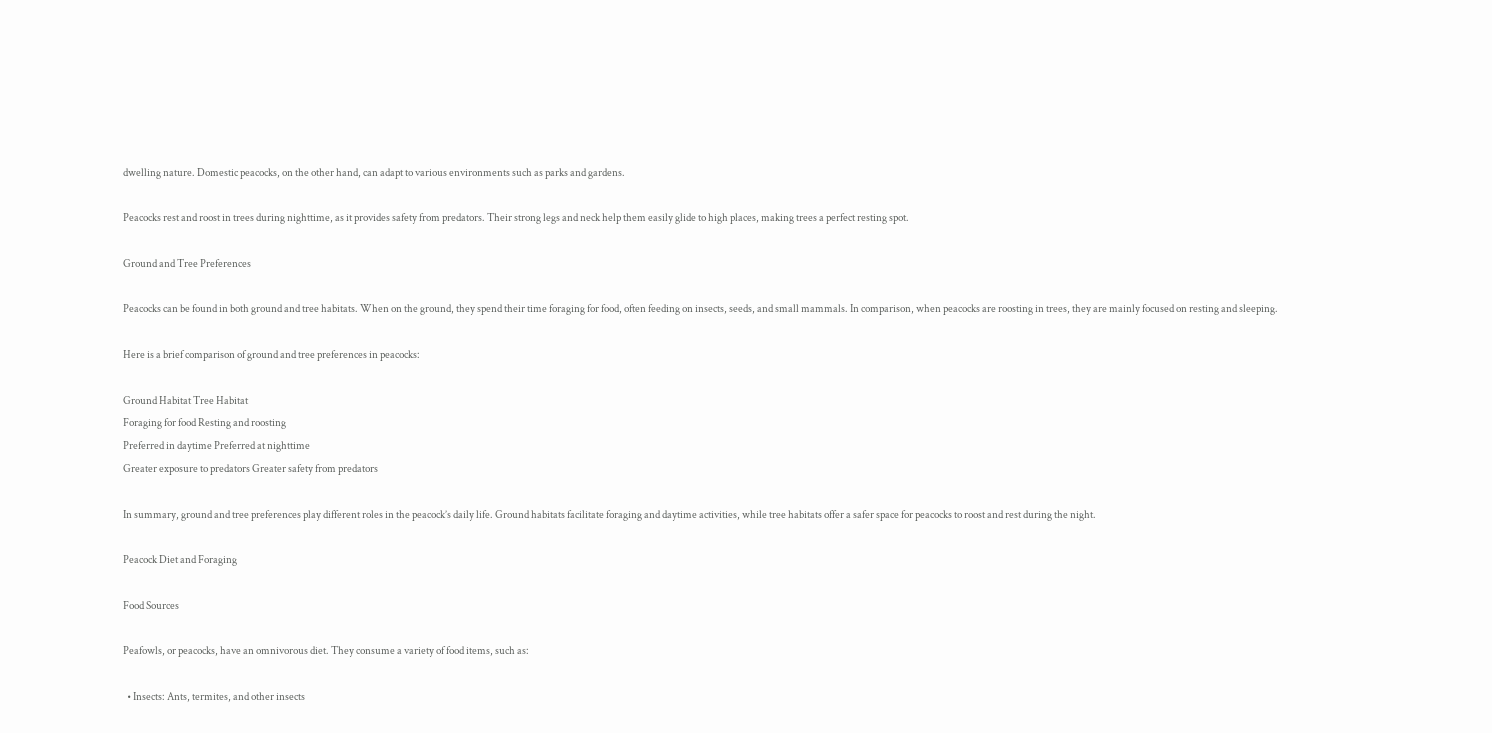dwelling nature. Domestic peacocks, on the other hand, can adapt to various environments such as parks and gardens.

Peacocks rest and roost in trees during nighttime, as it provides safety from predators. Their strong legs and neck help them easily glide to high places, making trees a perfect resting spot.

Ground and Tree Preferences

Peacocks can be found in both ground and tree habitats. When on the ground, they spend their time foraging for food, often feeding on insects, seeds, and small mammals. In comparison, when peacocks are roosting in trees, they are mainly focused on resting and sleeping.

Here is a brief comparison of ground and tree preferences in peacocks:

Ground Habitat Tree Habitat
Foraging for food Resting and roosting
Preferred in daytime Preferred at nighttime
Greater exposure to predators Greater safety from predators

In summary, ground and tree preferences play different roles in the peacock’s daily life. Ground habitats facilitate foraging and daytime activities, while tree habitats offer a safer space for peacocks to roost and rest during the night.

Peacock Diet and Foraging

Food Sources

Peafowls, or peacocks, have an omnivorous diet. They consume a variety of food items, such as:

  • Insects: Ants, termites, and other insects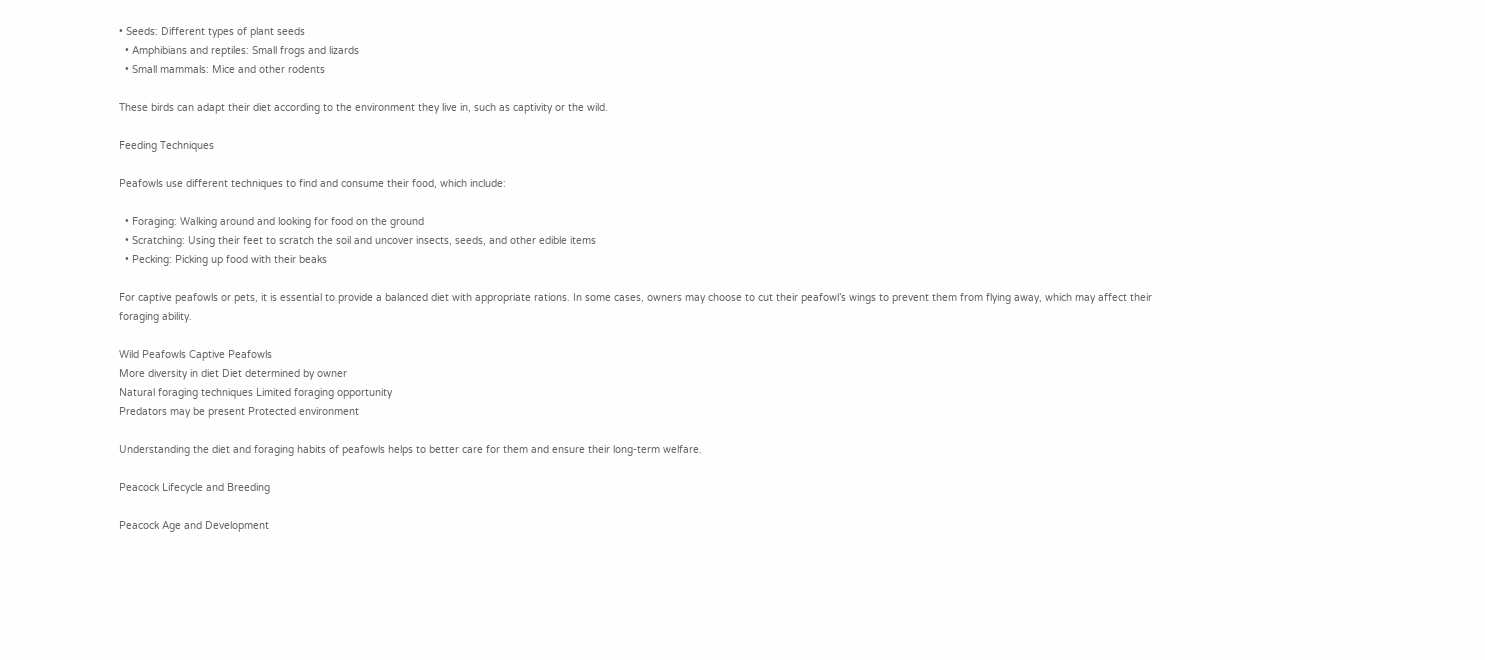• Seeds: Different types of plant seeds
  • Amphibians and reptiles: Small frogs and lizards
  • Small mammals: Mice and other rodents

These birds can adapt their diet according to the environment they live in, such as captivity or the wild.

Feeding Techniques

Peafowls use different techniques to find and consume their food, which include:

  • Foraging: Walking around and looking for food on the ground
  • Scratching: Using their feet to scratch the soil and uncover insects, seeds, and other edible items
  • Pecking: Picking up food with their beaks

For captive peafowls or pets, it is essential to provide a balanced diet with appropriate rations. In some cases, owners may choose to cut their peafowl’s wings to prevent them from flying away, which may affect their foraging ability.

Wild Peafowls Captive Peafowls
More diversity in diet Diet determined by owner
Natural foraging techniques Limited foraging opportunity
Predators may be present Protected environment

Understanding the diet and foraging habits of peafowls helps to better care for them and ensure their long-term welfare.

Peacock Lifecycle and Breeding

Peacock Age and Development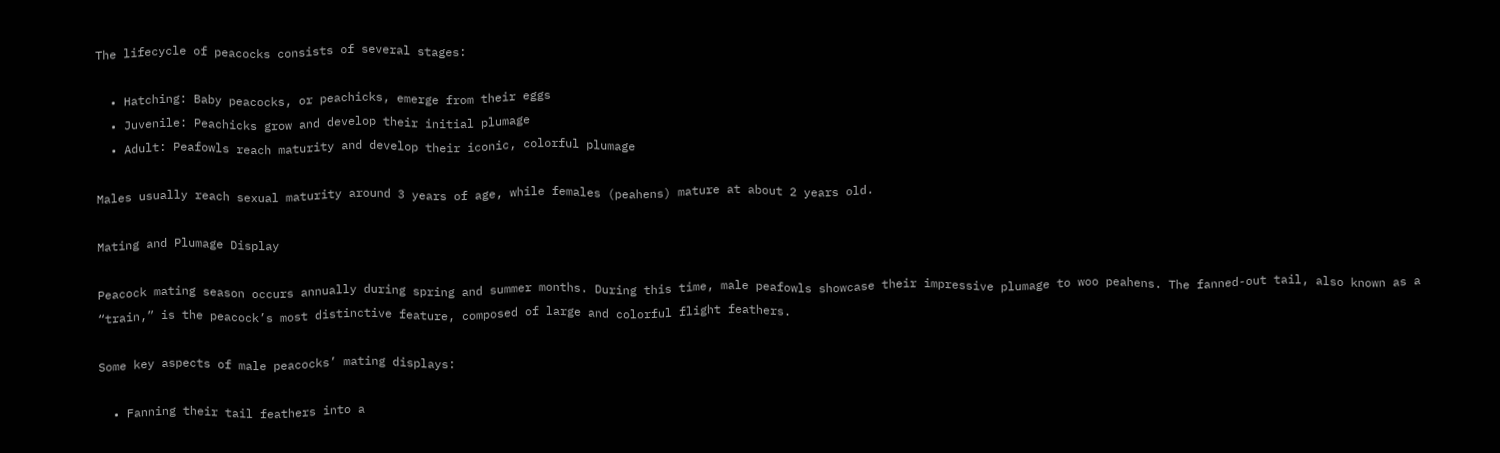The lifecycle of peacocks consists of several stages:

  • Hatching: Baby peacocks, or peachicks, emerge from their eggs
  • Juvenile: Peachicks grow and develop their initial plumage
  • Adult: Peafowls reach maturity and develop their iconic, colorful plumage

Males usually reach sexual maturity around 3 years of age, while females (peahens) mature at about 2 years old.

Mating and Plumage Display

Peacock mating season occurs annually during spring and summer months. During this time, male peafowls showcase their impressive plumage to woo peahens. The fanned-out tail, also known as a “train,” is the peacock’s most distinctive feature, composed of large and colorful flight feathers.

Some key aspects of male peacocks’ mating displays:

  • Fanning their tail feathers into a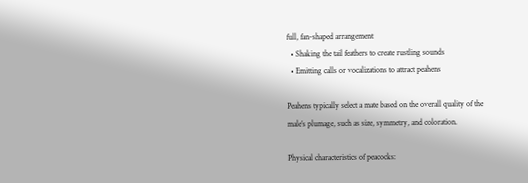full, fan-shaped arrangement
  • Shaking the tail feathers to create rustling sounds
  • Emitting calls or vocalizations to attract peahens

Peahens typically select a mate based on the overall quality of the male’s plumage, such as size, symmetry, and coloration.

Physical characteristics of peacocks: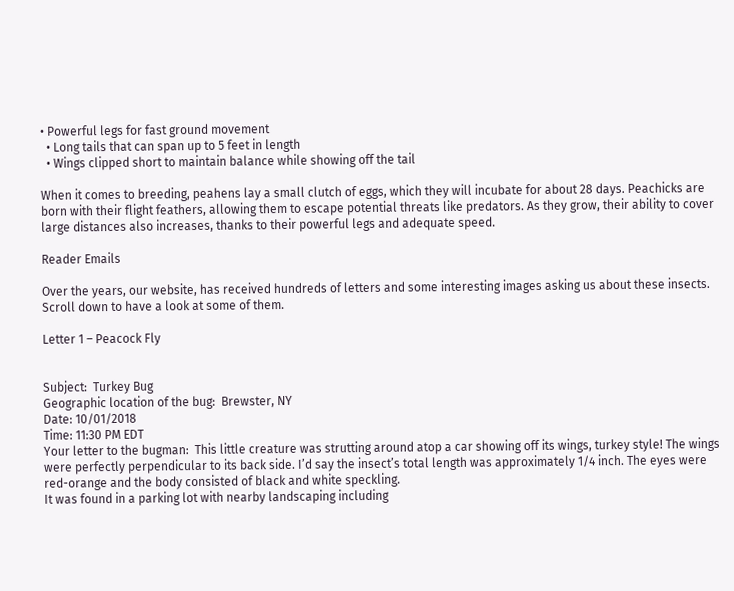• Powerful legs for fast ground movement
  • Long tails that can span up to 5 feet in length
  • Wings clipped short to maintain balance while showing off the tail

When it comes to breeding, peahens lay a small clutch of eggs, which they will incubate for about 28 days. Peachicks are born with their flight feathers, allowing them to escape potential threats like predators. As they grow, their ability to cover large distances also increases, thanks to their powerful legs and adequate speed.

Reader Emails

Over the years, our website, has received hundreds of letters and some interesting images asking us about these insects. Scroll down to have a look at some of them.

Letter 1 – Peacock Fly


Subject:  Turkey Bug
Geographic location of the bug:  Brewster, NY
Date: 10/01/2018
Time: 11:30 PM EDT
Your letter to the bugman:  This little creature was strutting around atop a car showing off its wings, turkey style! The wings were perfectly perpendicular to its back side. I’d say the insect’s total length was approximately 1/4 inch. The eyes were red-orange and the body consisted of black and white speckling.
It was found in a parking lot with nearby landscaping including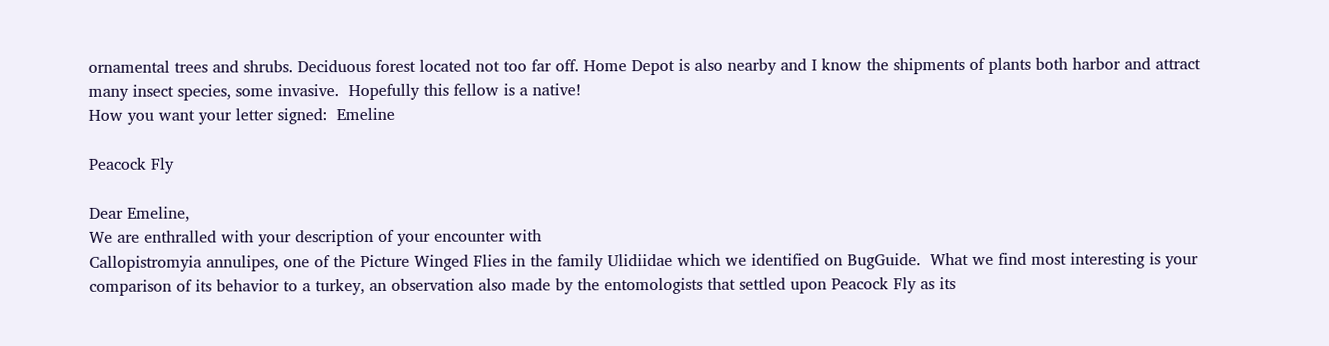ornamental trees and shrubs. Deciduous forest located not too far off. Home Depot is also nearby and I know the shipments of plants both harbor and attract many insect species, some invasive.  Hopefully this fellow is a native!
How you want your letter signed:  Emeline

Peacock Fly

Dear Emeline,
We are enthralled with your description of your encounter with
Callopistromyia annulipes, one of the Picture Winged Flies in the family Ulidiidae which we identified on BugGuide.  What we find most interesting is your comparison of its behavior to a turkey, an observation also made by the entomologists that settled upon Peacock Fly as its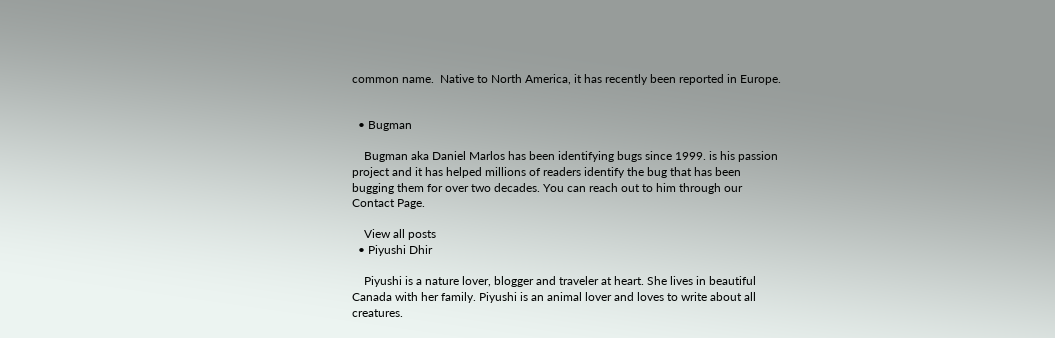common name.  Native to North America, it has recently been reported in Europe.


  • Bugman

    Bugman aka Daniel Marlos has been identifying bugs since 1999. is his passion project and it has helped millions of readers identify the bug that has been bugging them for over two decades. You can reach out to him through our Contact Page.

    View all posts
  • Piyushi Dhir

    Piyushi is a nature lover, blogger and traveler at heart. She lives in beautiful Canada with her family. Piyushi is an animal lover and loves to write about all creatures.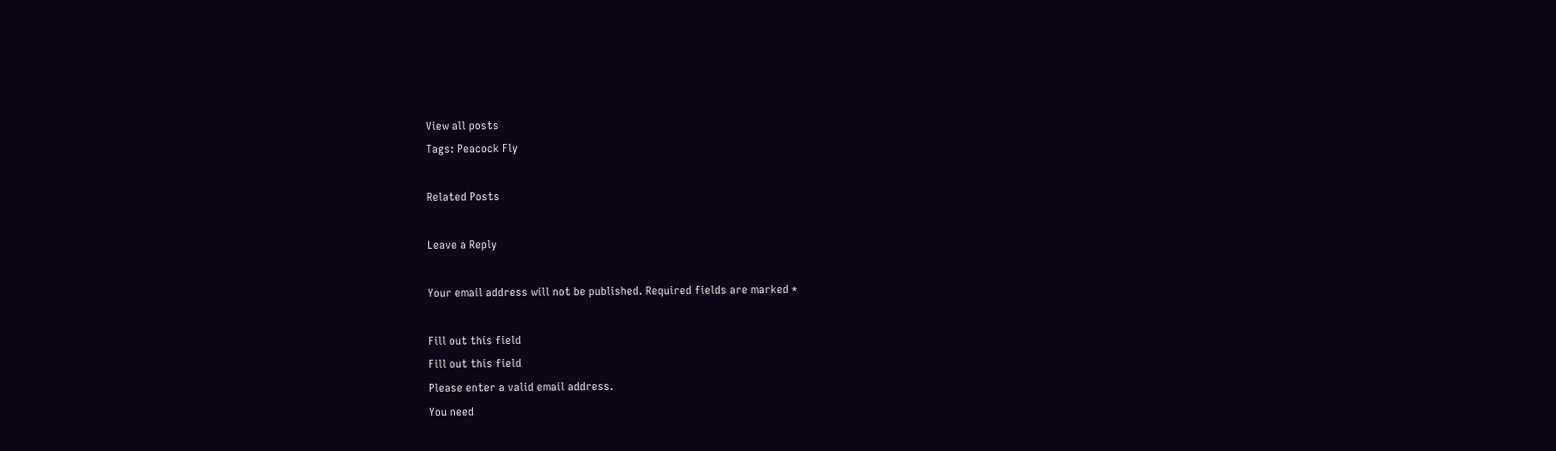View all posts
Tags: Peacock Fly

Related Posts

Leave a Reply

Your email address will not be published. Required fields are marked *

Fill out this field
Fill out this field
Please enter a valid email address.
You need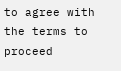to agree with the terms to proceed